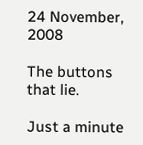24 November, 2008

The buttons that lie.

Just a minute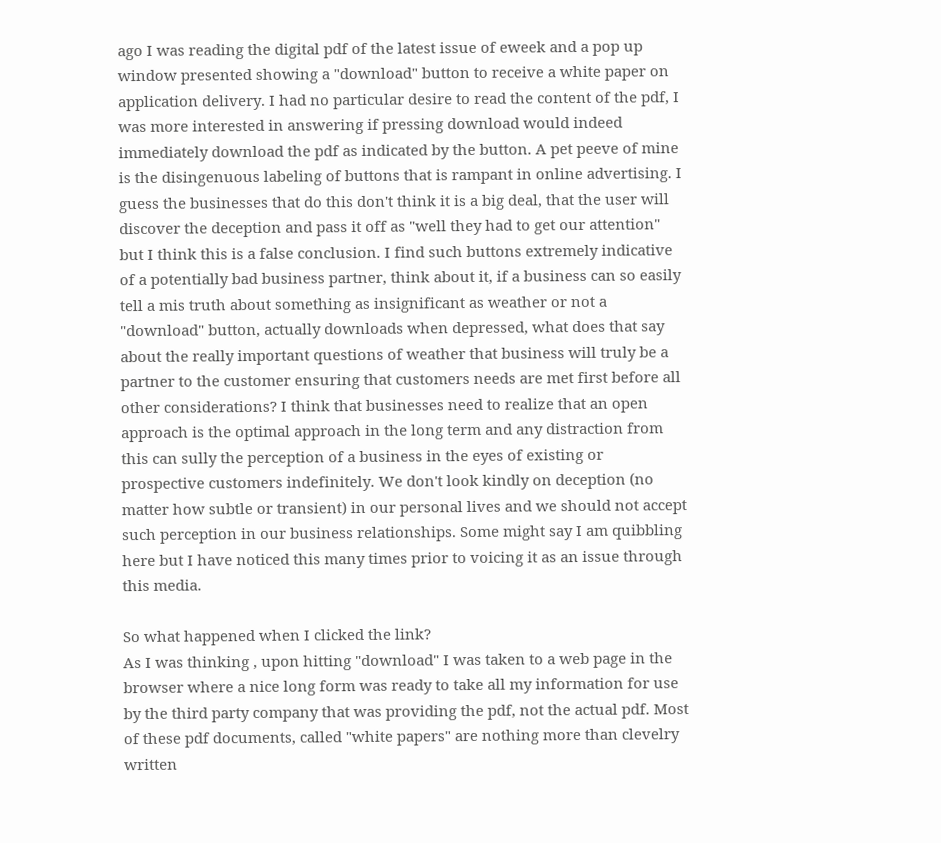ago I was reading the digital pdf of the latest issue of eweek and a pop up window presented showing a "download" button to receive a white paper on application delivery. I had no particular desire to read the content of the pdf, I was more interested in answering if pressing download would indeed immediately download the pdf as indicated by the button. A pet peeve of mine is the disingenuous labeling of buttons that is rampant in online advertising. I guess the businesses that do this don't think it is a big deal, that the user will discover the deception and pass it off as "well they had to get our attention" but I think this is a false conclusion. I find such buttons extremely indicative of a potentially bad business partner, think about it, if a business can so easily tell a mis truth about something as insignificant as weather or not a "download" button, actually downloads when depressed, what does that say about the really important questions of weather that business will truly be a partner to the customer ensuring that customers needs are met first before all other considerations? I think that businesses need to realize that an open approach is the optimal approach in the long term and any distraction from this can sully the perception of a business in the eyes of existing or prospective customers indefinitely. We don't look kindly on deception (no matter how subtle or transient) in our personal lives and we should not accept such perception in our business relationships. Some might say I am quibbling here but I have noticed this many times prior to voicing it as an issue through this media.

So what happened when I clicked the link?
As I was thinking , upon hitting "download" I was taken to a web page in the browser where a nice long form was ready to take all my information for use by the third party company that was providing the pdf, not the actual pdf. Most of these pdf documents, called "white papers" are nothing more than clevelry written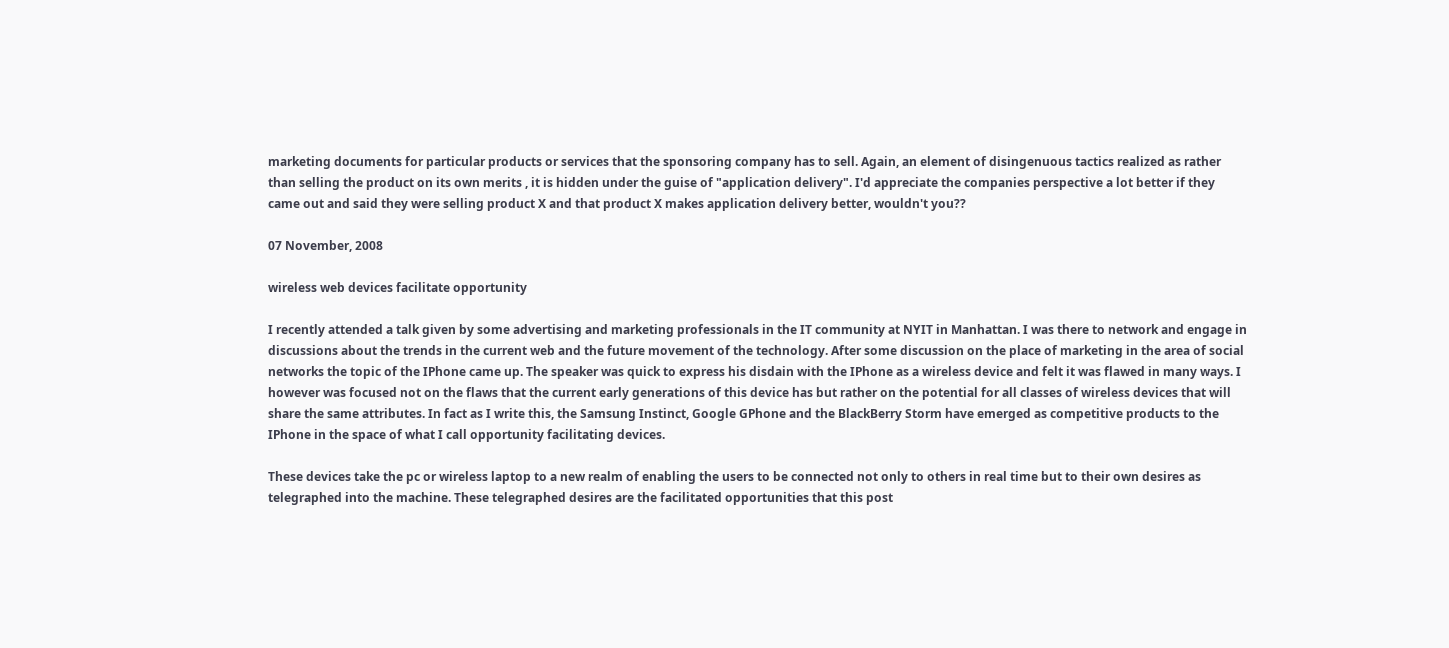marketing documents for particular products or services that the sponsoring company has to sell. Again, an element of disingenuous tactics realized as rather than selling the product on its own merits , it is hidden under the guise of "application delivery". I'd appreciate the companies perspective a lot better if they came out and said they were selling product X and that product X makes application delivery better, wouldn't you??

07 November, 2008

wireless web devices facilitate opportunity

I recently attended a talk given by some advertising and marketing professionals in the IT community at NYIT in Manhattan. I was there to network and engage in discussions about the trends in the current web and the future movement of the technology. After some discussion on the place of marketing in the area of social networks the topic of the IPhone came up. The speaker was quick to express his disdain with the IPhone as a wireless device and felt it was flawed in many ways. I however was focused not on the flaws that the current early generations of this device has but rather on the potential for all classes of wireless devices that will share the same attributes. In fact as I write this, the Samsung Instinct, Google GPhone and the BlackBerry Storm have emerged as competitive products to the IPhone in the space of what I call opportunity facilitating devices.

These devices take the pc or wireless laptop to a new realm of enabling the users to be connected not only to others in real time but to their own desires as telegraphed into the machine. These telegraphed desires are the facilitated opportunities that this post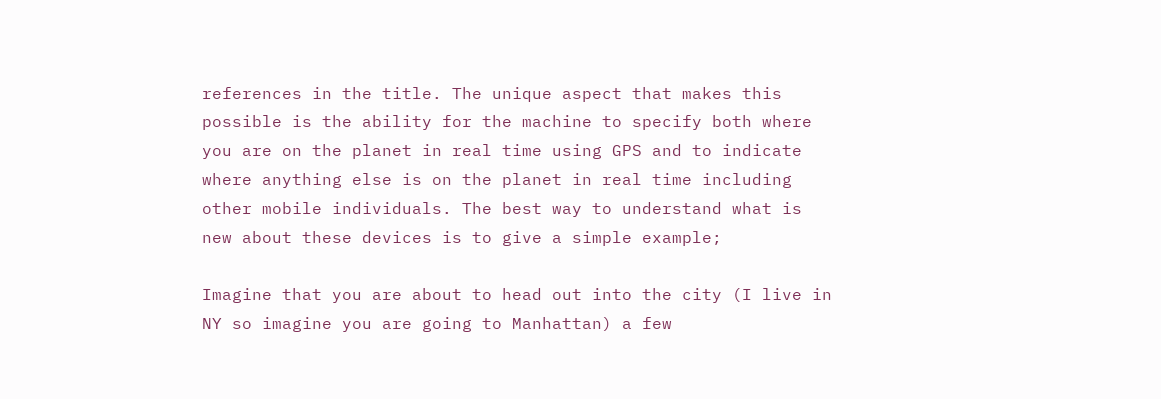references in the title. The unique aspect that makes this possible is the ability for the machine to specify both where you are on the planet in real time using GPS and to indicate where anything else is on the planet in real time including other mobile individuals. The best way to understand what is new about these devices is to give a simple example;

Imagine that you are about to head out into the city (I live in NY so imagine you are going to Manhattan) a few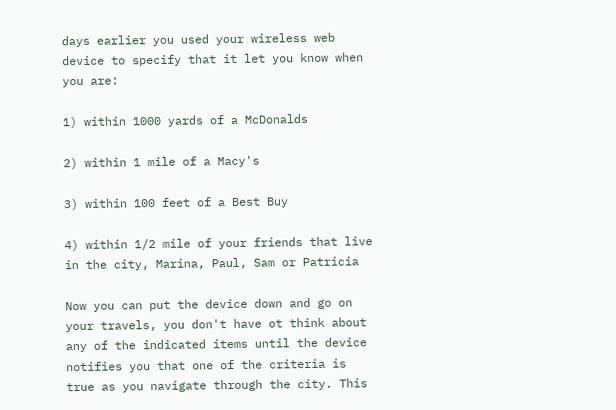days earlier you used your wireless web device to specify that it let you know when you are:

1) within 1000 yards of a McDonalds

2) within 1 mile of a Macy's

3) within 100 feet of a Best Buy

4) within 1/2 mile of your friends that live in the city, Marina, Paul, Sam or Patricia

Now you can put the device down and go on your travels, you don't have ot think about any of the indicated items until the device notifies you that one of the criteria is true as you navigate through the city. This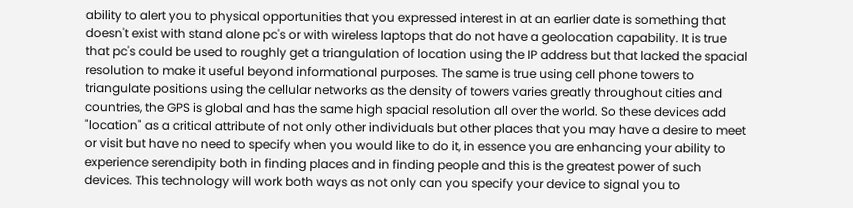ability to alert you to physical opportunities that you expressed interest in at an earlier date is something that doesn't exist with stand alone pc's or with wireless laptops that do not have a geolocation capability. It is true that pc's could be used to roughly get a triangulation of location using the IP address but that lacked the spacial resolution to make it useful beyond informational purposes. The same is true using cell phone towers to triangulate positions using the cellular networks as the density of towers varies greatly throughout cities and countries, the GPS is global and has the same high spacial resolution all over the world. So these devices add "location" as a critical attribute of not only other individuals but other places that you may have a desire to meet or visit but have no need to specify when you would like to do it, in essence you are enhancing your ability to experience serendipity both in finding places and in finding people and this is the greatest power of such devices. This technology will work both ways as not only can you specify your device to signal you to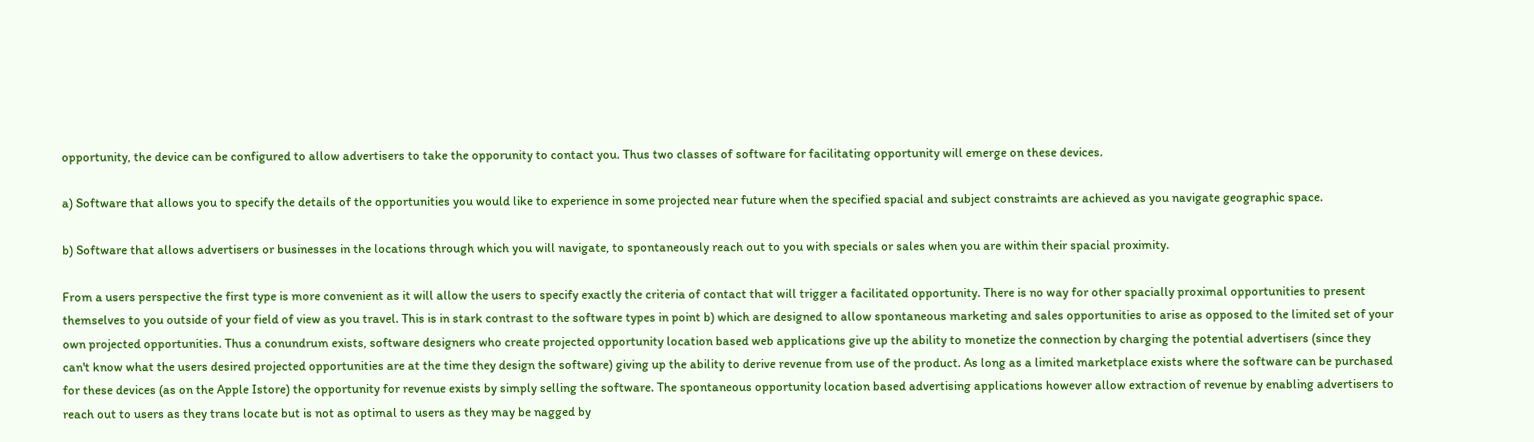opportunity, the device can be configured to allow advertisers to take the opporunity to contact you. Thus two classes of software for facilitating opportunity will emerge on these devices.

a) Software that allows you to specify the details of the opportunities you would like to experience in some projected near future when the specified spacial and subject constraints are achieved as you navigate geographic space.

b) Software that allows advertisers or businesses in the locations through which you will navigate, to spontaneously reach out to you with specials or sales when you are within their spacial proximity.

From a users perspective the first type is more convenient as it will allow the users to specify exactly the criteria of contact that will trigger a facilitated opportunity. There is no way for other spacially proximal opportunities to present themselves to you outside of your field of view as you travel. This is in stark contrast to the software types in point b) which are designed to allow spontaneous marketing and sales opportunities to arise as opposed to the limited set of your own projected opportunities. Thus a conundrum exists, software designers who create projected opportunity location based web applications give up the ability to monetize the connection by charging the potential advertisers (since they can't know what the users desired projected opportunities are at the time they design the software) giving up the ability to derive revenue from use of the product. As long as a limited marketplace exists where the software can be purchased for these devices (as on the Apple Istore) the opportunity for revenue exists by simply selling the software. The spontaneous opportunity location based advertising applications however allow extraction of revenue by enabling advertisers to reach out to users as they trans locate but is not as optimal to users as they may be nagged by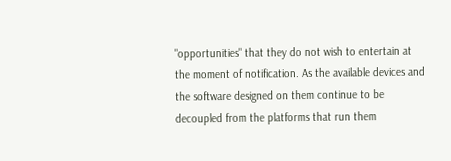"opportunities" that they do not wish to entertain at the moment of notification. As the available devices and the software designed on them continue to be decoupled from the platforms that run them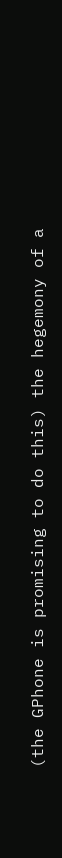(the GPhone is promising to do this) the hegemony of a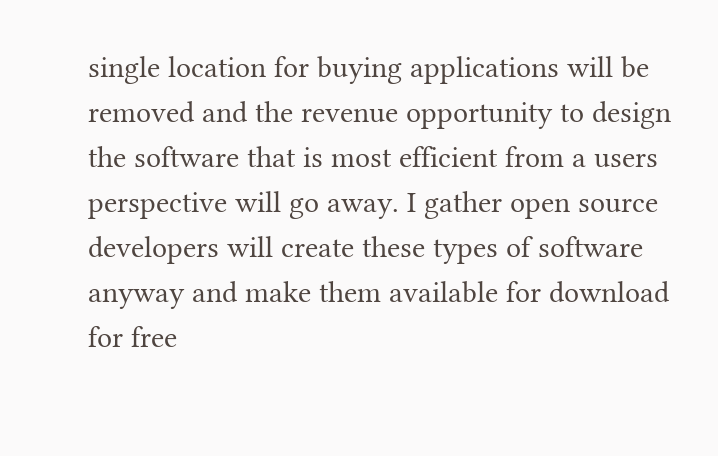single location for buying applications will be removed and the revenue opportunity to design the software that is most efficient from a users perspective will go away. I gather open source developers will create these types of software anyway and make them available for download for free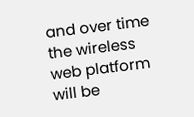and over time the wireless web platform will be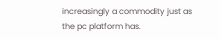increasingly a commodity just as the pc platform has.